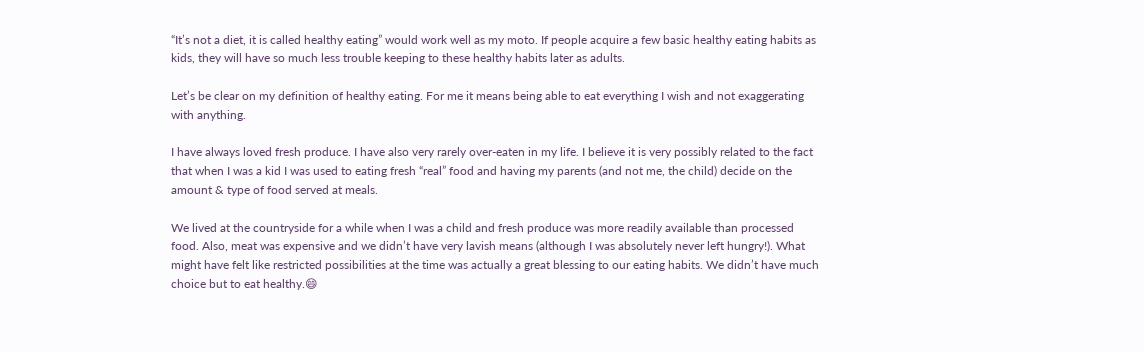“It’s not a diet, it is called healthy eating” would work well as my moto. If people acquire a few basic healthy eating habits as kids, they will have so much less trouble keeping to these healthy habits later as adults.

Let’s be clear on my definition of healthy eating. For me it means being able to eat everything I wish and not exaggerating with anything.

I have always loved fresh produce. I have also very rarely over-eaten in my life. I believe it is very possibly related to the fact that when I was a kid I was used to eating fresh “real” food and having my parents (and not me, the child) decide on the amount & type of food served at meals.

We lived at the countryside for a while when I was a child and fresh produce was more readily available than processed food. Also, meat was expensive and we didn’t have very lavish means (although I was absolutely never left hungry!). What might have felt like restricted possibilities at the time was actually a great blessing to our eating habits. We didn’t have much choice but to eat healthy.😄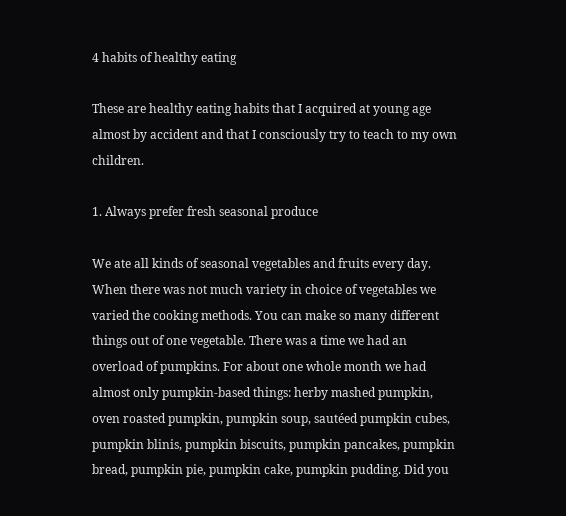4 habits of healthy eating

These are healthy eating habits that I acquired at young age almost by accident and that I consciously try to teach to my own children.

1. Always prefer fresh seasonal produce

We ate all kinds of seasonal vegetables and fruits every day. When there was not much variety in choice of vegetables we varied the cooking methods. You can make so many different things out of one vegetable. There was a time we had an overload of pumpkins. For about one whole month we had almost only pumpkin-based things: herby mashed pumpkin, oven roasted pumpkin, pumpkin soup, sautéed pumpkin cubes, pumpkin blinis, pumpkin biscuits, pumpkin pancakes, pumpkin bread, pumpkin pie, pumpkin cake, pumpkin pudding. Did you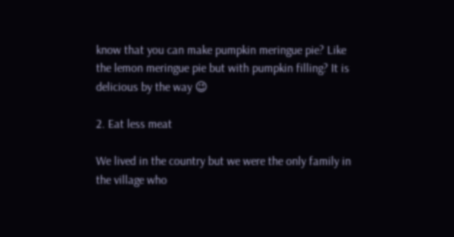know that you can make pumpkin meringue pie? Like the lemon meringue pie but with pumpkin filling? It is delicious by the way 😉

2. Eat less meat

We lived in the country but we were the only family in the village who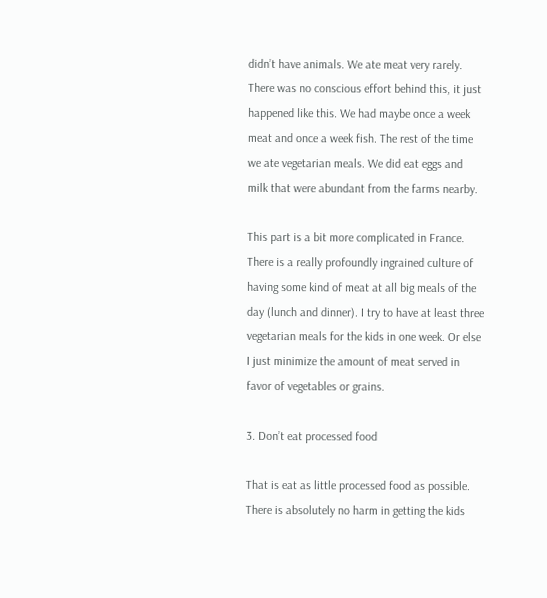didn’t have animals. We ate meat very rarely. There was no conscious effort behind this, it just happened like this. We had maybe once a week meat and once a week fish. The rest of the time we ate vegetarian meals. We did eat eggs and milk that were abundant from the farms nearby.

This part is a bit more complicated in France. There is a really profoundly ingrained culture of having some kind of meat at all big meals of the day (lunch and dinner). I try to have at least three vegetarian meals for the kids in one week. Or else I just minimize the amount of meat served in favor of vegetables or grains.

3. Don’t eat processed food

That is eat as little processed food as possible. There is absolutely no harm in getting the kids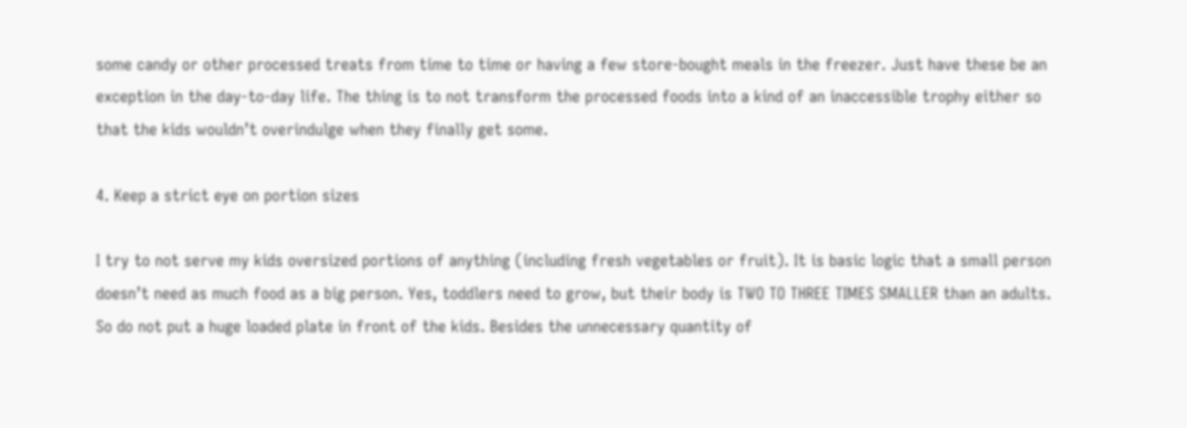some candy or other processed treats from time to time or having a few store-bought meals in the freezer. Just have these be an exception in the day-to-day life. The thing is to not transform the processed foods into a kind of an inaccessible trophy either so that the kids wouldn’t overindulge when they finally get some.

4. Keep a strict eye on portion sizes

I try to not serve my kids oversized portions of anything (including fresh vegetables or fruit). It is basic logic that a small person doesn’t need as much food as a big person. Yes, toddlers need to grow, but their body is TWO TO THREE TIMES SMALLER than an adults. So do not put a huge loaded plate in front of the kids. Besides the unnecessary quantity of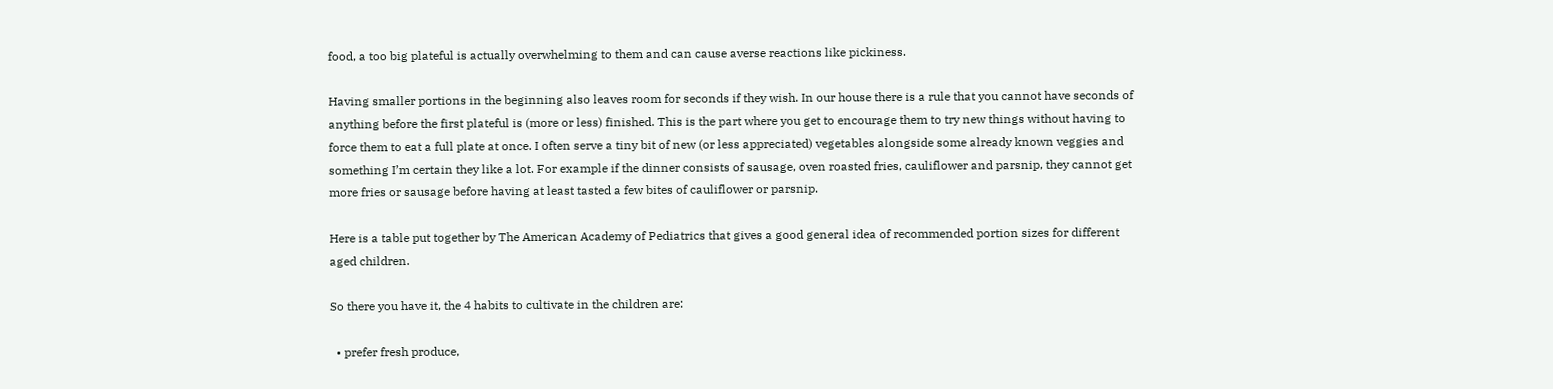food, a too big plateful is actually overwhelming to them and can cause averse reactions like pickiness.

Having smaller portions in the beginning also leaves room for seconds if they wish. In our house there is a rule that you cannot have seconds of anything before the first plateful is (more or less) finished. This is the part where you get to encourage them to try new things without having to force them to eat a full plate at once. I often serve a tiny bit of new (or less appreciated) vegetables alongside some already known veggies and something I’m certain they like a lot. For example if the dinner consists of sausage, oven roasted fries, cauliflower and parsnip, they cannot get more fries or sausage before having at least tasted a few bites of cauliflower or parsnip.

Here is a table put together by The American Academy of Pediatrics that gives a good general idea of recommended portion sizes for different aged children.

So there you have it, the 4 habits to cultivate in the children are:

  • prefer fresh produce,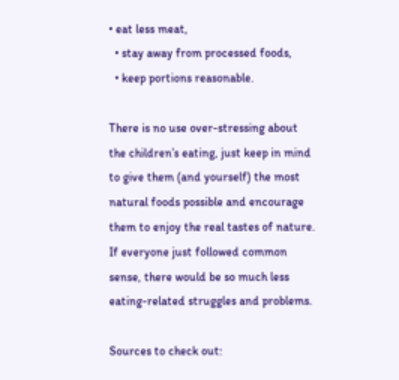• eat less meat,
  • stay away from processed foods,
  • keep portions reasonable.

There is no use over-stressing about the children’s eating, just keep in mind to give them (and yourself) the most natural foods possible and encourage them to enjoy the real tastes of nature. If everyone just followed common sense, there would be so much less eating-related struggles and problems.

Sources to check out: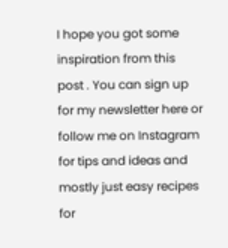I hope you got some inspiration from this post . You can sign up for my newsletter here or follow me on Instagram for tips and ideas and mostly just easy recipes for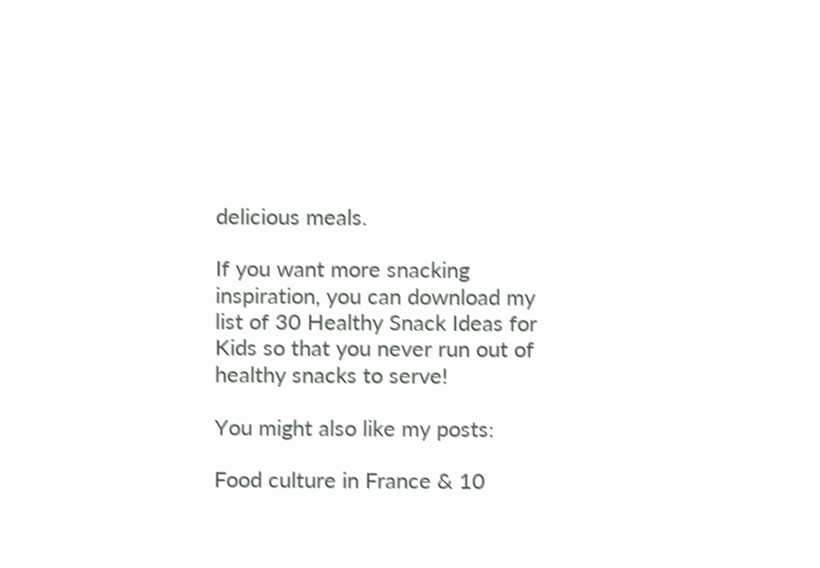delicious meals.

If you want more snacking inspiration, you can download my list of 30 Healthy Snack Ideas for Kids so that you never run out of healthy snacks to serve!

You might also like my posts:

Food culture in France & 10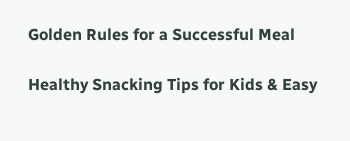Golden Rules for a Successful Meal

Healthy Snacking Tips for Kids & Easy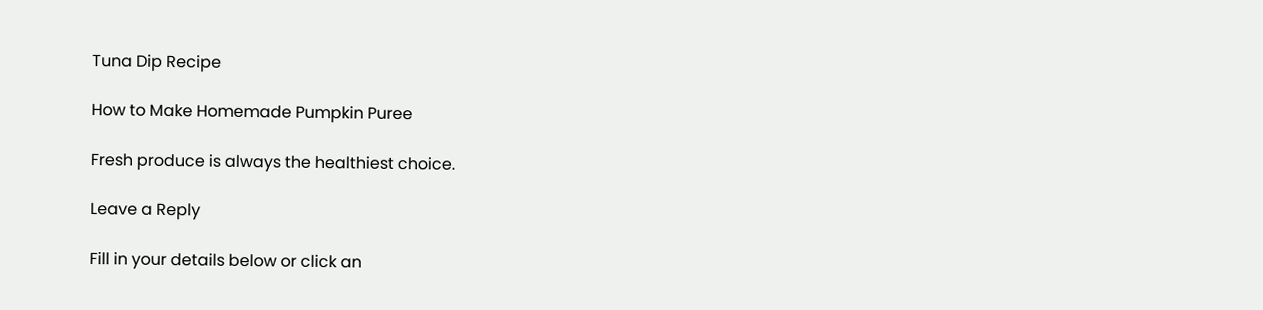Tuna Dip Recipe

How to Make Homemade Pumpkin Puree

Fresh produce is always the healthiest choice.

Leave a Reply

Fill in your details below or click an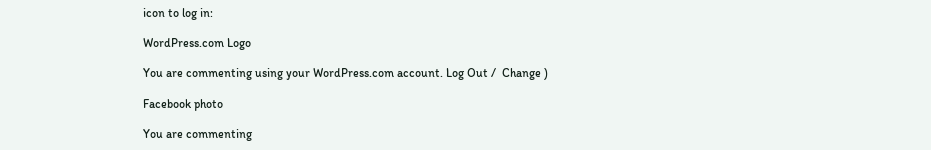icon to log in:

WordPress.com Logo

You are commenting using your WordPress.com account. Log Out /  Change )

Facebook photo

You are commenting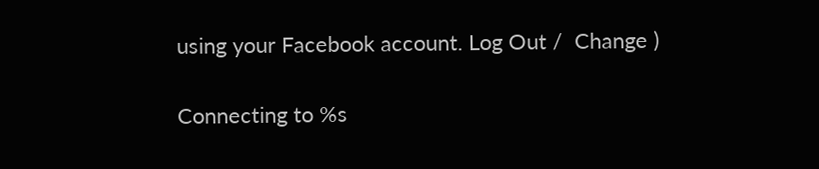using your Facebook account. Log Out /  Change )

Connecting to %s